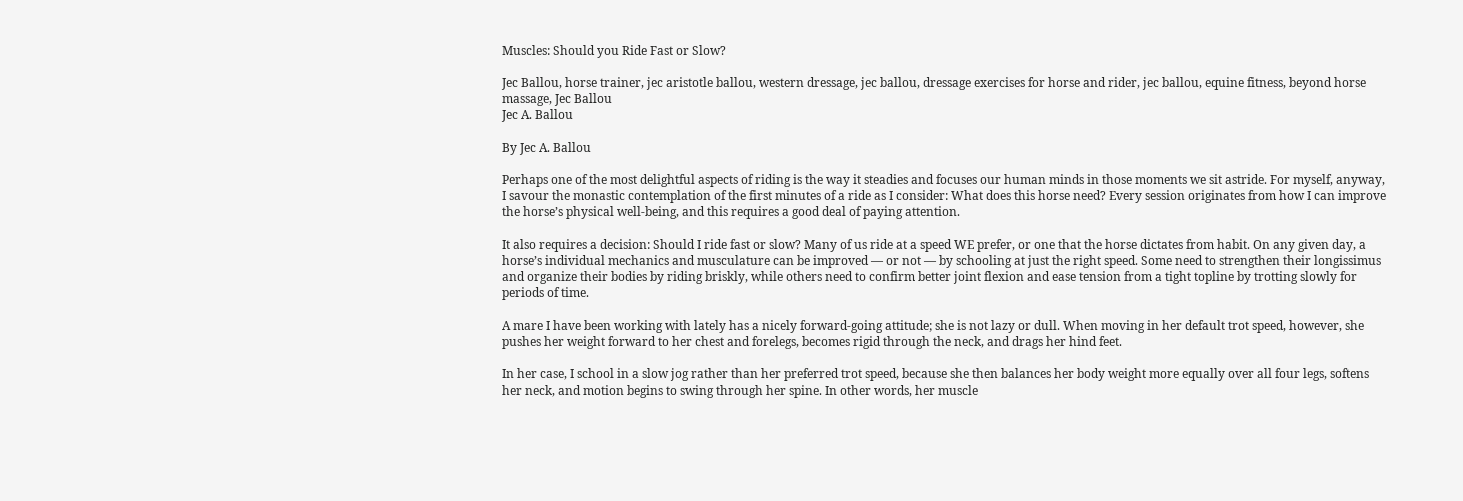Muscles: Should you Ride Fast or Slow?

Jec Ballou, horse trainer, jec aristotle ballou, western dressage, jec ballou, dressage exercises for horse and rider, jec ballou, equine fitness, beyond horse massage, Jec Ballou
Jec A. Ballou

By Jec A. Ballou

Perhaps one of the most delightful aspects of riding is the way it steadies and focuses our human minds in those moments we sit astride. For myself, anyway, I savour the monastic contemplation of the first minutes of a ride as I consider: What does this horse need? Every session originates from how I can improve the horse’s physical well-being, and this requires a good deal of paying attention.

It also requires a decision: Should I ride fast or slow? Many of us ride at a speed WE prefer, or one that the horse dictates from habit. On any given day, a horse’s individual mechanics and musculature can be improved — or not — by schooling at just the right speed. Some need to strengthen their longissimus and organize their bodies by riding briskly, while others need to confirm better joint flexion and ease tension from a tight topline by trotting slowly for periods of time.

A mare I have been working with lately has a nicely forward-going attitude; she is not lazy or dull. When moving in her default trot speed, however, she pushes her weight forward to her chest and forelegs, becomes rigid through the neck, and drags her hind feet.

In her case, I school in a slow jog rather than her preferred trot speed, because she then balances her body weight more equally over all four legs, softens her neck, and motion begins to swing through her spine. In other words, her muscle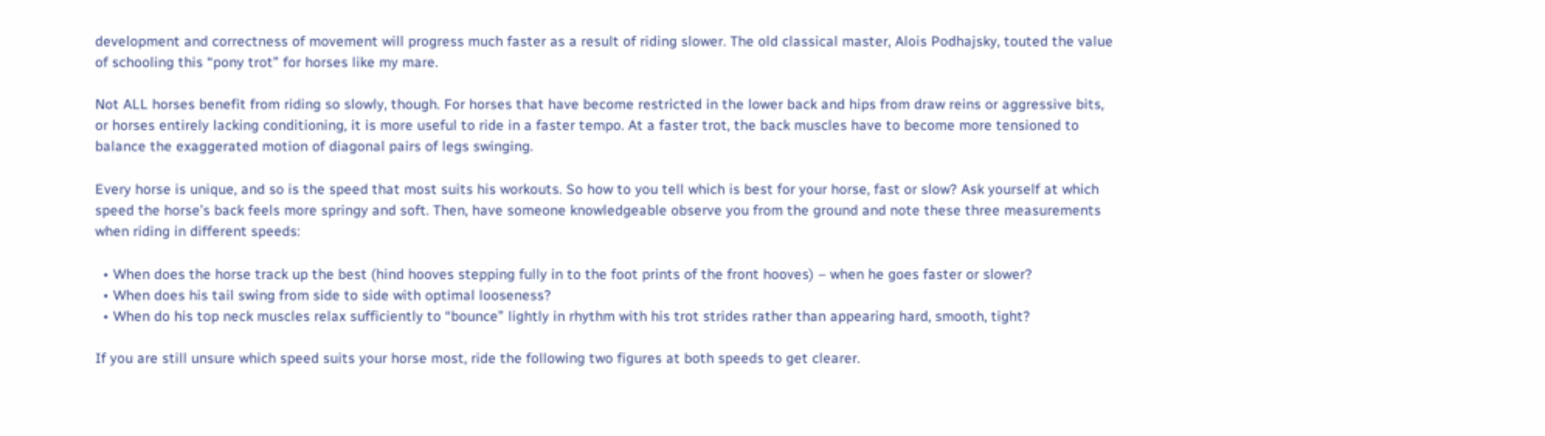development and correctness of movement will progress much faster as a result of riding slower. The old classical master, Alois Podhajsky, touted the value of schooling this “pony trot” for horses like my mare.

Not ALL horses benefit from riding so slowly, though. For horses that have become restricted in the lower back and hips from draw reins or aggressive bits, or horses entirely lacking conditioning, it is more useful to ride in a faster tempo. At a faster trot, the back muscles have to become more tensioned to balance the exaggerated motion of diagonal pairs of legs swinging.

Every horse is unique, and so is the speed that most suits his workouts. So how to you tell which is best for your horse, fast or slow? Ask yourself at which speed the horse’s back feels more springy and soft. Then, have someone knowledgeable observe you from the ground and note these three measurements when riding in different speeds:

  • When does the horse track up the best (hind hooves stepping fully in to the foot prints of the front hooves) – when he goes faster or slower?
  • When does his tail swing from side to side with optimal looseness?
  • When do his top neck muscles relax sufficiently to “bounce” lightly in rhythm with his trot strides rather than appearing hard, smooth, tight?

If you are still unsure which speed suits your horse most, ride the following two figures at both speeds to get clearer.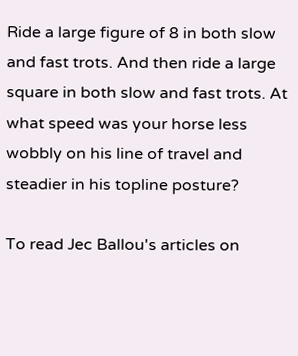Ride a large figure of 8 in both slow and fast trots. And then ride a large square in both slow and fast trots. At what speed was your horse less wobbly on his line of travel and steadier in his topline posture?

To read Jec Ballou's articles on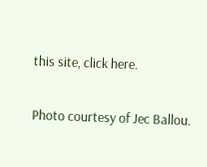this site, click here.

Photo courtesy of Jec Ballou.